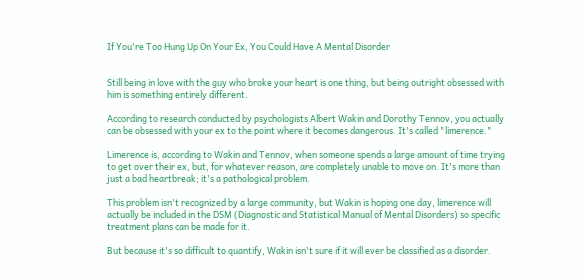If You're Too Hung Up On Your Ex, You Could Have A Mental Disorder


Still being in love with the guy who broke your heart is one thing, but being outright obsessed with him is something entirely different.

According to research conducted by psychologists Albert Wakin and Dorothy Tennov, you actually can be obsessed with your ex to the point where it becomes dangerous. It's called "limerence."

Limerence is, according to Wakin and Tennov, when someone spends a large amount of time trying to get over their ex, but, for whatever reason, are completely unable to move on. It's more than just a bad heartbreak; it's a pathological problem.

This problem isn't recognized by a large community, but Wakin is hoping one day, limerence will actually be included in the DSM (Diagnostic and Statistical Manual of Mental Disorders) so specific treatment plans can be made for it.

But because it's so difficult to quantify, Wakin isn't sure if it will ever be classified as a disorder.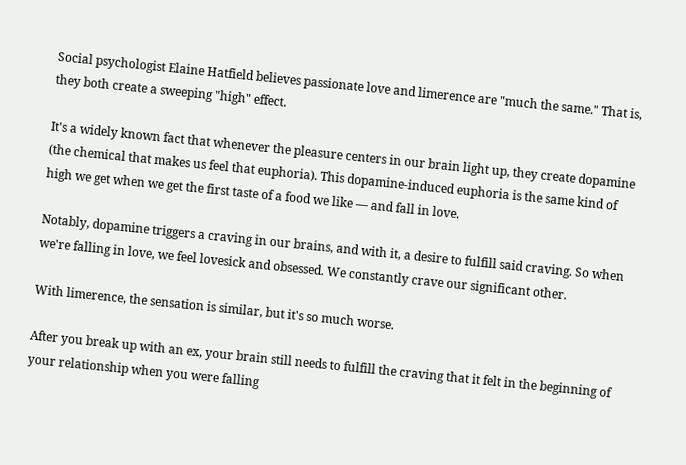Social psychologist Elaine Hatfield believes passionate love and limerence are "much the same." That is, they both create a sweeping "high" effect.

It's a widely known fact that whenever the pleasure centers in our brain light up, they create dopamine (the chemical that makes us feel that euphoria). This dopamine-induced euphoria is the same kind of high we get when we get the first taste of a food we like — and fall in love.

Notably, dopamine triggers a craving in our brains, and with it, a desire to fulfill said craving. So when we're falling in love, we feel lovesick and obsessed. We constantly crave our significant other.

With limerence, the sensation is similar, but it's so much worse.

After you break up with an ex, your brain still needs to fulfill the craving that it felt in the beginning of your relationship when you were falling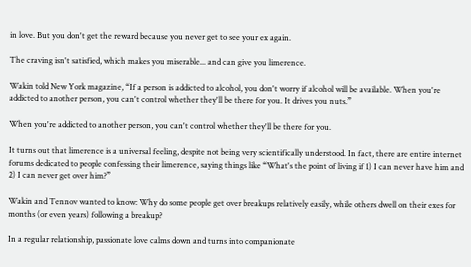in love. But you don't get the reward because you never get to see your ex again.

The craving isn't satisfied, which makes you miserable... and can give you limerence.

Wakin told New York magazine, “If a person is addicted to alcohol, you don't worry if alcohol will be available. When you're addicted to another person, you can't control whether they'll be there for you. It drives you nuts.”

When you're addicted to another person, you can't control whether they'll be there for you.

It turns out that limerence is a universal feeling, despite not being very scientifically understood. In fact, there are entire internet forums dedicated to people confessing their limerence, saying things like “What's the point of living if 1) I can never have him and 2) I can never get over him?”

Wakin and Tennov wanted to know: Why do some people get over breakups relatively easily, while others dwell on their exes for months (or even years) following a breakup?

In a regular relationship, passionate love calms down and turns into companionate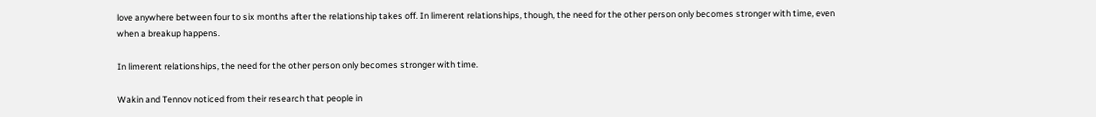love anywhere between four to six months after the relationship takes off. In limerent relationships, though, the need for the other person only becomes stronger with time, even when a breakup happens.

In limerent relationships, the need for the other person only becomes stronger with time.

Wakin and Tennov noticed from their research that people in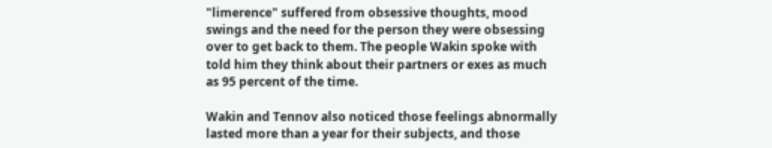"limerence" suffered from obsessive thoughts, mood swings and the need for the person they were obsessing over to get back to them. The people Wakin spoke with told him they think about their partners or exes as much as 95 percent of the time.

Wakin and Tennov also noticed those feelings abnormally lasted more than a year for their subjects, and those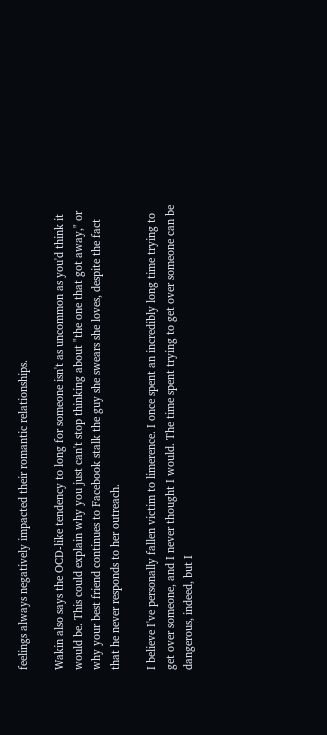feelings always negatively impacted their romantic relationships.

Wakin also says the OCD-like tendency to long for someone isn't as uncommon as you'd think it would be. This could explain why you just can't stop thinking about "the one that got away," or why your best friend continues to Facebook stalk the guy she swears she loves, despite the fact that he never responds to her outreach.

I believe I've personally fallen victim to limerence. I once spent an incredibly long time trying to get over someone, and I never thought I would. The time spent trying to get over someone can be dangerous, indeed, but I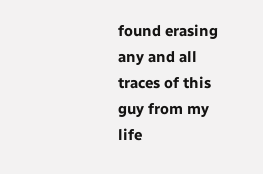found erasing any and all traces of this guy from my life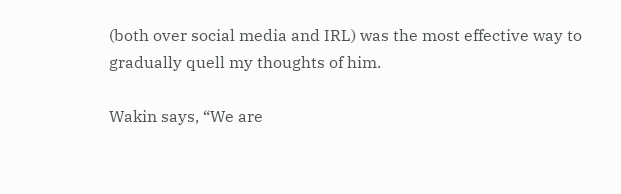(both over social media and IRL) was the most effective way to gradually quell my thoughts of him.

Wakin says, “We are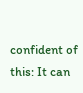confident of this: It can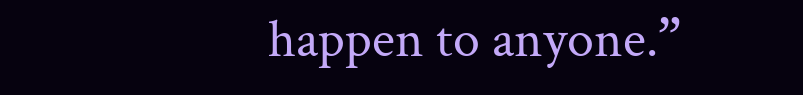happen to anyone.”